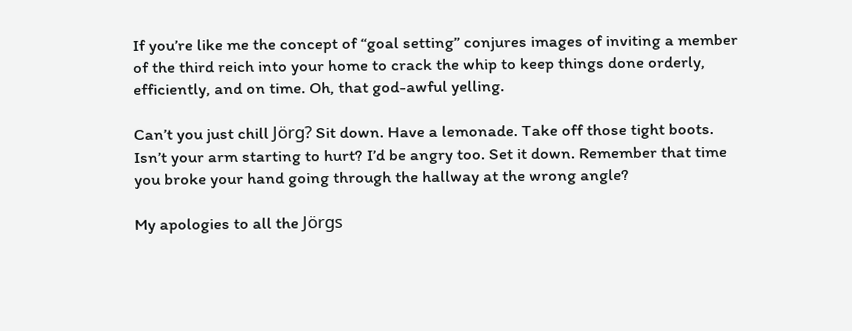If you’re like me the concept of “goal setting” conjures images of inviting a member of the third reich into your home to crack the whip to keep things done orderly, efficiently, and on time. Oh, that god-awful yelling.

Can’t you just chill Jörg? Sit down. Have a lemonade. Take off those tight boots. Isn’t your arm starting to hurt? I’d be angry too. Set it down. Remember that time you broke your hand going through the hallway at the wrong angle?

My apologies to all the Jörgs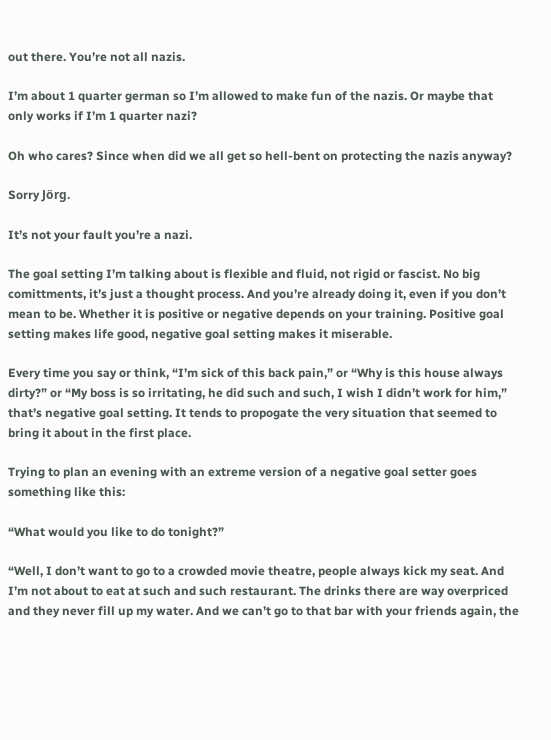out there. You’re not all nazis.

I’m about 1 quarter german so I’m allowed to make fun of the nazis. Or maybe that only works if I’m 1 quarter nazi?

Oh who cares? Since when did we all get so hell-bent on protecting the nazis anyway?

Sorry Jörg.

It’s not your fault you’re a nazi.

The goal setting I’m talking about is flexible and fluid, not rigid or fascist. No big comittments, it’s just a thought process. And you’re already doing it, even if you don’t mean to be. Whether it is positive or negative depends on your training. Positive goal setting makes life good, negative goal setting makes it miserable.

Every time you say or think, “I’m sick of this back pain,” or “Why is this house always dirty?” or “My boss is so irritating, he did such and such, I wish I didn’t work for him,” that’s negative goal setting. It tends to propogate the very situation that seemed to bring it about in the first place.

Trying to plan an evening with an extreme version of a negative goal setter goes something like this:

“What would you like to do tonight?”

“Well, I don’t want to go to a crowded movie theatre, people always kick my seat. And I’m not about to eat at such and such restaurant. The drinks there are way overpriced and they never fill up my water. And we can’t go to that bar with your friends again, the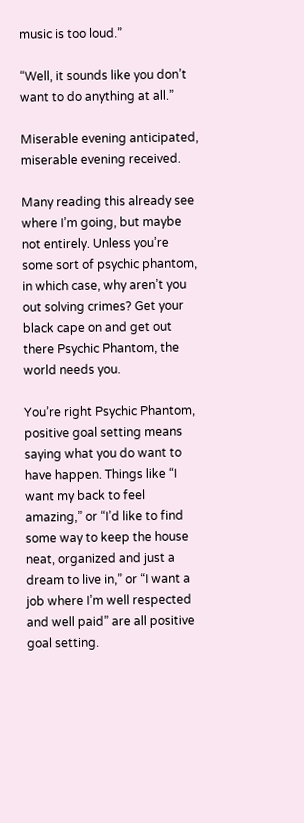music is too loud.”

“Well, it sounds like you don’t want to do anything at all.”

Miserable evening anticipated, miserable evening received.

Many reading this already see where I’m going, but maybe not entirely. Unless you’re some sort of psychic phantom, in which case, why aren’t you out solving crimes? Get your black cape on and get out there Psychic Phantom, the world needs you.

You’re right Psychic Phantom, positive goal setting means saying what you do want to have happen. Things like “I want my back to feel amazing,” or “I’d like to find some way to keep the house neat, organized and just a dream to live in,” or “I want a job where I’m well respected and well paid” are all positive goal setting.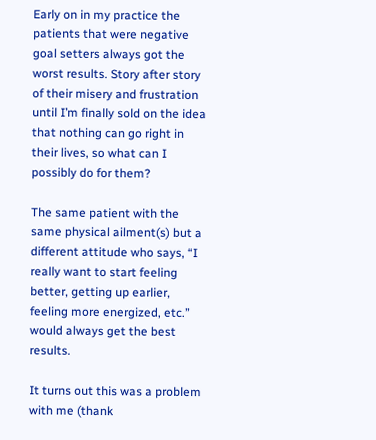Early on in my practice the patients that were negative goal setters always got the worst results. Story after story of their misery and frustration until I’m finally sold on the idea that nothing can go right in their lives, so what can I possibly do for them?

The same patient with the same physical ailment(s) but a different attitude who says, “I really want to start feeling better, getting up earlier, feeling more energized, etc.” would always get the best results.

It turns out this was a problem with me (thank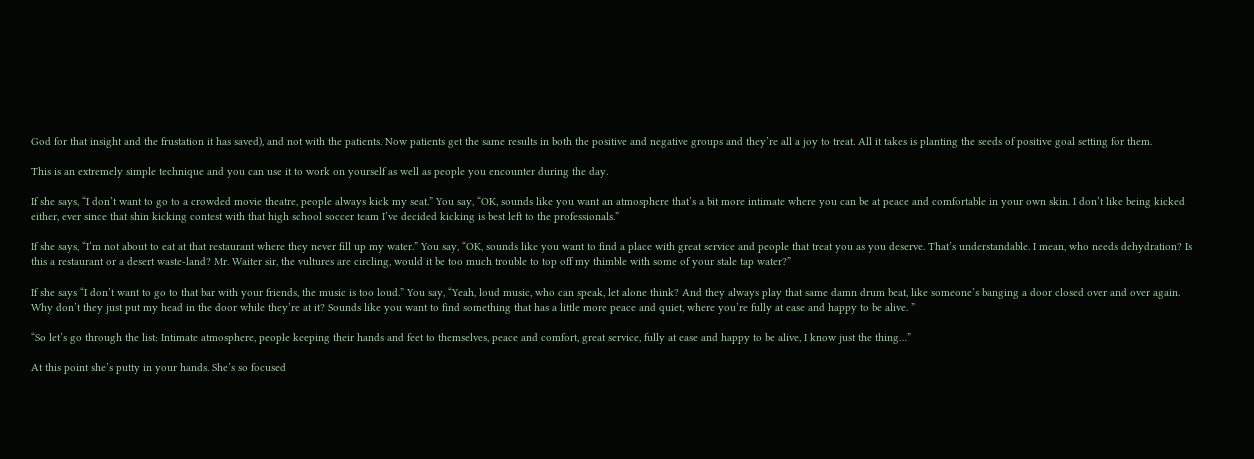God for that insight and the frustation it has saved), and not with the patients. Now patients get the same results in both the positive and negative groups and they’re all a joy to treat. All it takes is planting the seeds of positive goal setting for them.

This is an extremely simple technique and you can use it to work on yourself as well as people you encounter during the day.

If she says, “I don’t want to go to a crowded movie theatre, people always kick my seat.” You say, “OK, sounds like you want an atmosphere that’s a bit more intimate where you can be at peace and comfortable in your own skin. I don’t like being kicked either, ever since that shin kicking contest with that high school soccer team I’ve decided kicking is best left to the professionals.”

If she says, “I’m not about to eat at that restaurant where they never fill up my water.” You say, “OK, sounds like you want to find a place with great service and people that treat you as you deserve. That’s understandable. I mean, who needs dehydration? Is this a restaurant or a desert waste-land? Mr. Waiter sir, the vultures are circling, would it be too much trouble to top off my thimble with some of your stale tap water?”

If she says “I don’t want to go to that bar with your friends, the music is too loud.” You say, “Yeah, loud music, who can speak, let alone think? And they always play that same damn drum beat, like someone’s banging a door closed over and over again. Why don’t they just put my head in the door while they’re at it? Sounds like you want to find something that has a little more peace and quiet, where you’re fully at ease and happy to be alive. ”

“So let’s go through the list: Intimate atmosphere, people keeping their hands and feet to themselves, peace and comfort, great service, fully at ease and happy to be alive, I know just the thing…”

At this point she’s putty in your hands. She’s so focused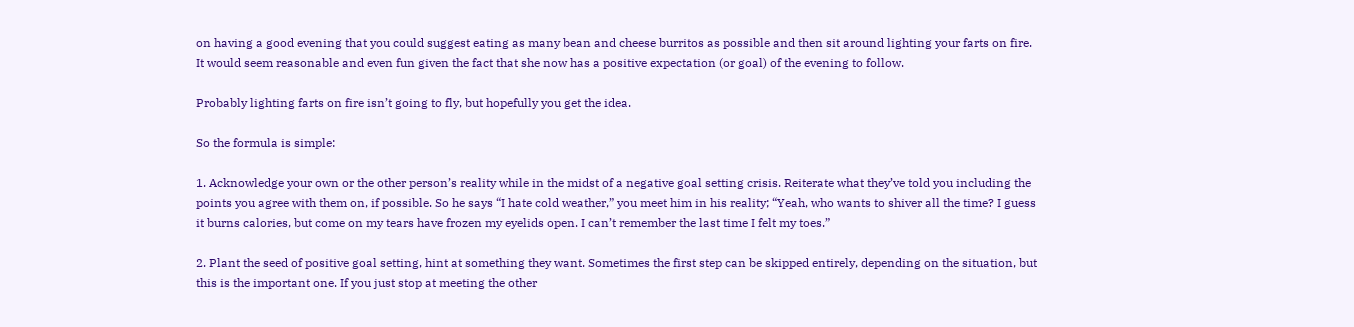on having a good evening that you could suggest eating as many bean and cheese burritos as possible and then sit around lighting your farts on fire. It would seem reasonable and even fun given the fact that she now has a positive expectation (or goal) of the evening to follow.

Probably lighting farts on fire isn’t going to fly, but hopefully you get the idea.

So the formula is simple:

1. Acknowledge your own or the other person’s reality while in the midst of a negative goal setting crisis. Reiterate what they’ve told you including the points you agree with them on, if possible. So he says “I hate cold weather,” you meet him in his reality; “Yeah, who wants to shiver all the time? I guess it burns calories, but come on my tears have frozen my eyelids open. I can’t remember the last time I felt my toes.”

2. Plant the seed of positive goal setting, hint at something they want. Sometimes the first step can be skipped entirely, depending on the situation, but this is the important one. If you just stop at meeting the other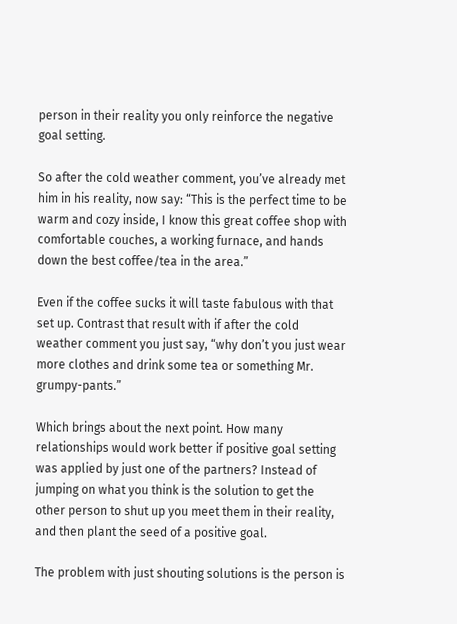person in their reality you only reinforce the negative goal setting.

So after the cold weather comment, you’ve already met him in his reality, now say: “This is the perfect time to be warm and cozy inside, I know this great coffee shop with comfortable couches, a working furnace, and hands down the best coffee/tea in the area.”

Even if the coffee sucks it will taste fabulous with that set up. Contrast that result with if after the cold weather comment you just say, “why don’t you just wear more clothes and drink some tea or something Mr. grumpy-pants.”

Which brings about the next point. How many relationships would work better if positive goal setting was applied by just one of the partners? Instead of jumping on what you think is the solution to get the other person to shut up you meet them in their reality, and then plant the seed of a positive goal.

The problem with just shouting solutions is the person is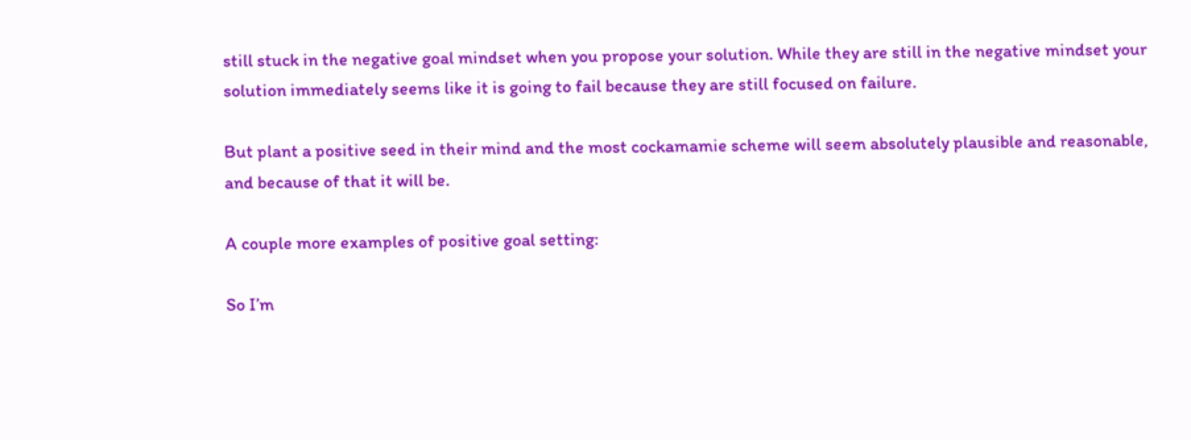still stuck in the negative goal mindset when you propose your solution. While they are still in the negative mindset your solution immediately seems like it is going to fail because they are still focused on failure.

But plant a positive seed in their mind and the most cockamamie scheme will seem absolutely plausible and reasonable, and because of that it will be.

A couple more examples of positive goal setting:

So I’m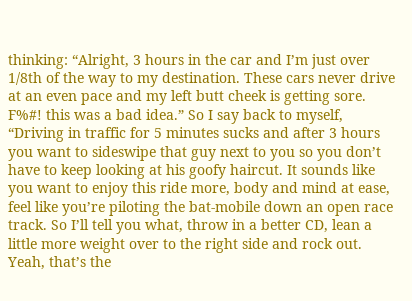thinking: “Alright, 3 hours in the car and I’m just over 1/8th of the way to my destination. These cars never drive at an even pace and my left butt cheek is getting sore. F%#! this was a bad idea.” So I say back to myself, “Driving in traffic for 5 minutes sucks and after 3 hours you want to sideswipe that guy next to you so you don’t have to keep looking at his goofy haircut. It sounds like you want to enjoy this ride more, body and mind at ease, feel like you’re piloting the bat-mobile down an open race track. So I’ll tell you what, throw in a better CD, lean a little more weight over to the right side and rock out. Yeah, that’s the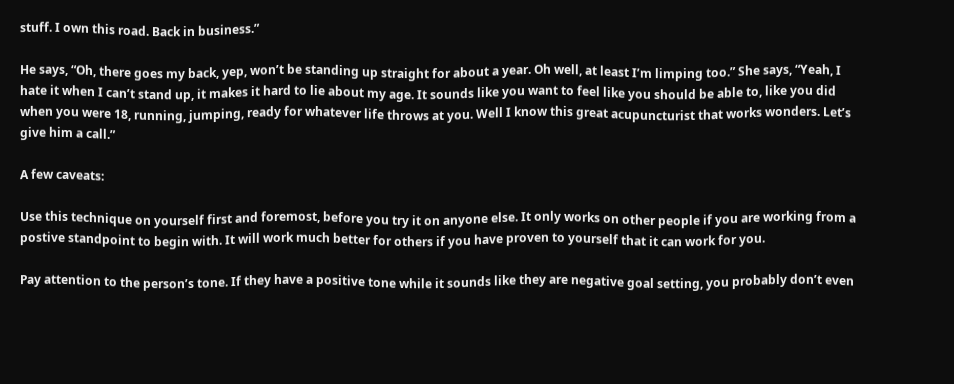stuff. I own this road. Back in business.”

He says, “Oh, there goes my back, yep, won’t be standing up straight for about a year. Oh well, at least I’m limping too.” She says, “Yeah, I hate it when I can’t stand up, it makes it hard to lie about my age. It sounds like you want to feel like you should be able to, like you did when you were 18, running, jumping, ready for whatever life throws at you. Well I know this great acupuncturist that works wonders. Let’s give him a call.”

A few caveats:

Use this technique on yourself first and foremost, before you try it on anyone else. It only works on other people if you are working from a postive standpoint to begin with. It will work much better for others if you have proven to yourself that it can work for you.

Pay attention to the person’s tone. If they have a positive tone while it sounds like they are negative goal setting, you probably don’t even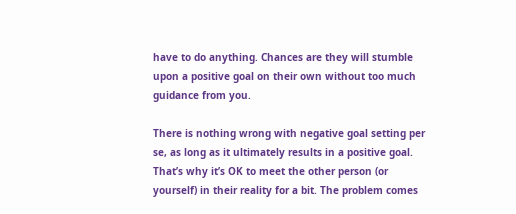have to do anything. Chances are they will stumble upon a positive goal on their own without too much guidance from you.

There is nothing wrong with negative goal setting per se, as long as it ultimately results in a positive goal. That’s why it’s OK to meet the other person (or yourself) in their reality for a bit. The problem comes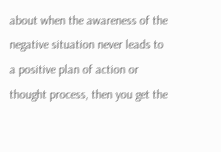about when the awareness of the negative situation never leads to a positive plan of action or thought process, then you get the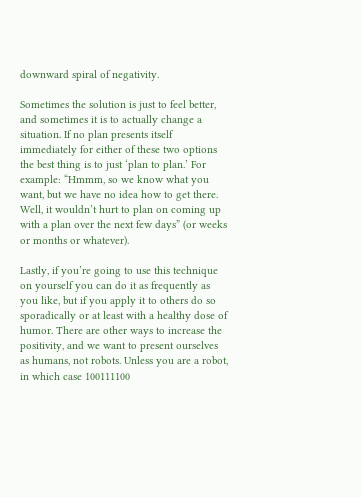downward spiral of negativity.

Sometimes the solution is just to feel better, and sometimes it is to actually change a situation. If no plan presents itself immediately for either of these two options the best thing is to just ‘plan to plan.’ For example: “Hmmm, so we know what you want, but we have no idea how to get there. Well, it wouldn’t hurt to plan on coming up with a plan over the next few days” (or weeks or months or whatever).

Lastly, if you’re going to use this technique on yourself you can do it as frequently as you like, but if you apply it to others do so sporadically or at least with a healthy dose of humor. There are other ways to increase the positivity, and we want to present ourselves as humans, not robots. Unless you are a robot, in which case 100111100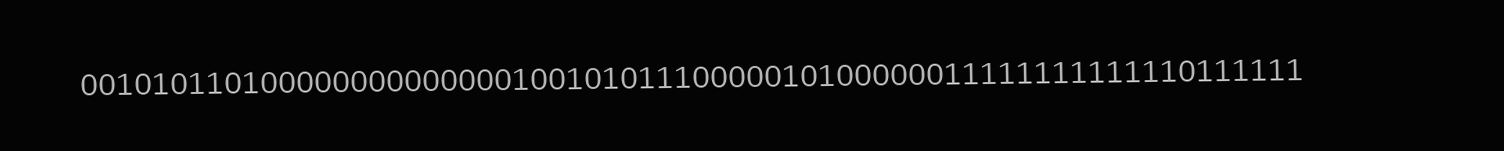00101011010000000000000010010101110000010100000011111111111110111111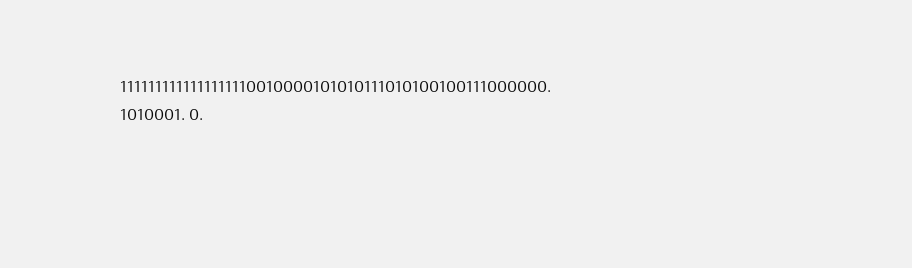1111111111111111110010000101010111010100100111000000. 1010001. 0.